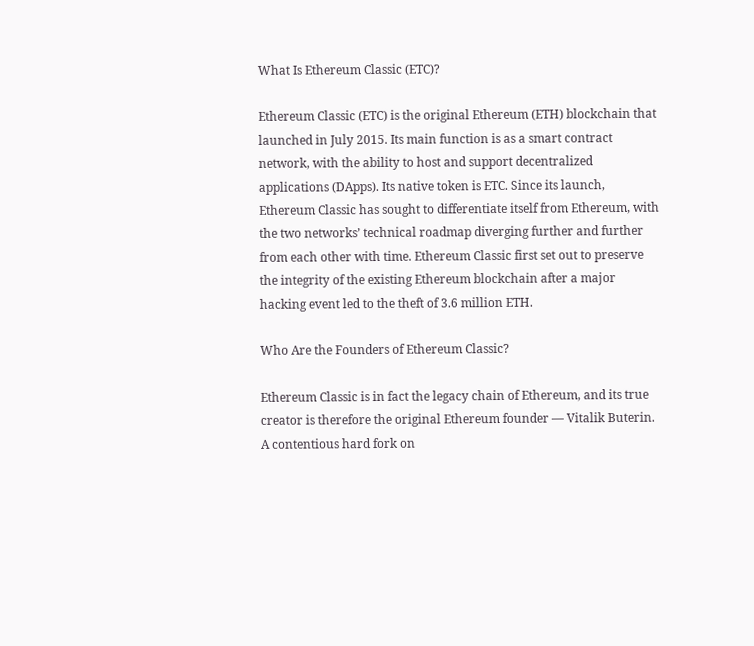What Is Ethereum Classic (ETC)?

Ethereum Classic (ETC) is the original Ethereum (ETH) blockchain that launched in July 2015. Its main function is as a smart contract network, with the ability to host and support decentralized applications (DApps). Its native token is ETC. Since its launch, Ethereum Classic has sought to differentiate itself from Ethereum, with the two networks’ technical roadmap diverging further and further from each other with time. Ethereum Classic first set out to preserve the integrity of the existing Ethereum blockchain after a major hacking event led to the theft of 3.6 million ETH.

Who Are the Founders of Ethereum Classic?

Ethereum Classic is in fact the legacy chain of Ethereum, and its true creator is therefore the original Ethereum founder — Vitalik Buterin. A contentious hard fork on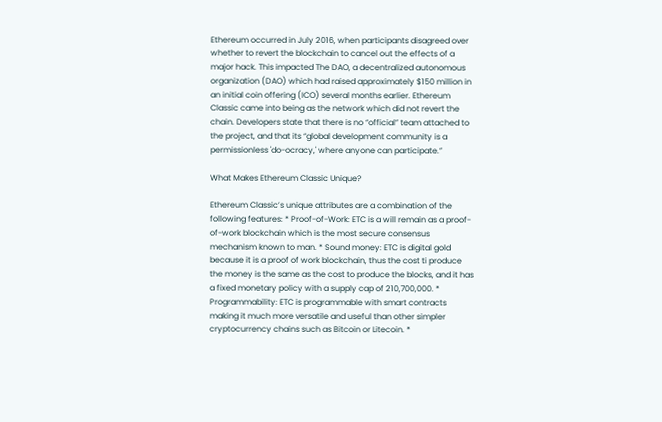Ethereum occurred in July 2016, when participants disagreed over whether to revert the blockchain to cancel out the effects of a major hack. This impacted The DAO, a decentralized autonomous organization (DAO) which had raised approximately $150 million in an initial coin offering (ICO) several months earlier. Ethereum Classic came into being as the network which did not revert the chain. Developers state that there is no “official” team attached to the project, and that its “global development community is a permissionless 'do-ocracy,' where anyone can participate.”

What Makes Ethereum Classic Unique?

Ethereum Classic’s unique attributes are a combination of the following features: * Proof-of-Work: ETC is a will remain as a proof-of-work blockchain which is the most secure consensus mechanism known to man. * Sound money: ETC is digital gold because it is a proof of work blockchain, thus the cost ti produce the money is the same as the cost to produce the blocks, and it has a fixed monetary policy with a supply cap of 210,700,000. * Programmability: ETC is programmable with smart contracts making it much more versatile and useful than other simpler cryptocurrency chains such as Bitcoin or Litecoin. *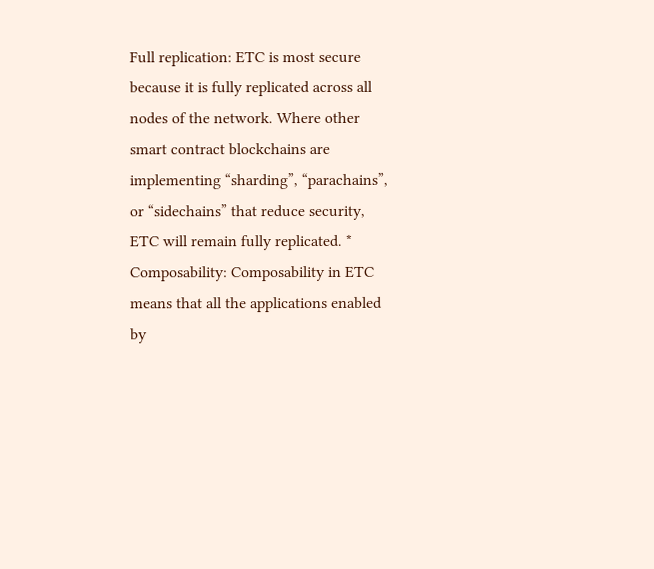Full replication: ETC is most secure because it is fully replicated across all nodes of the network. Where other smart contract blockchains are implementing “sharding”, “parachains”, or “sidechains” that reduce security, ETC will remain fully replicated. * Composability: Composability in ETC means that all the applications enabled by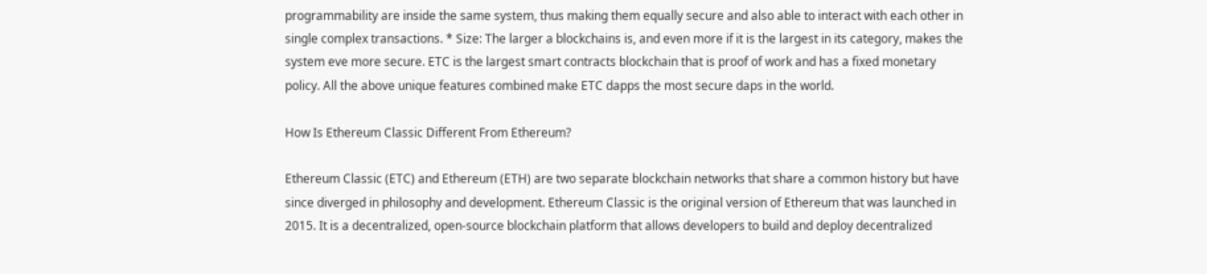programmability are inside the same system, thus making them equally secure and also able to interact with each other in single complex transactions. * Size: The larger a blockchains is, and even more if it is the largest in its category, makes the system eve more secure. ETC is the largest smart contracts blockchain that is proof of work and has a fixed monetary policy. All the above unique features combined make ETC dapps the most secure daps in the world.

How Is Ethereum Classic Different From Ethereum?

Ethereum Classic (ETC) and Ethereum (ETH) are two separate blockchain networks that share a common history but have since diverged in philosophy and development. Ethereum Classic is the original version of Ethereum that was launched in 2015. It is a decentralized, open-source blockchain platform that allows developers to build and deploy decentralized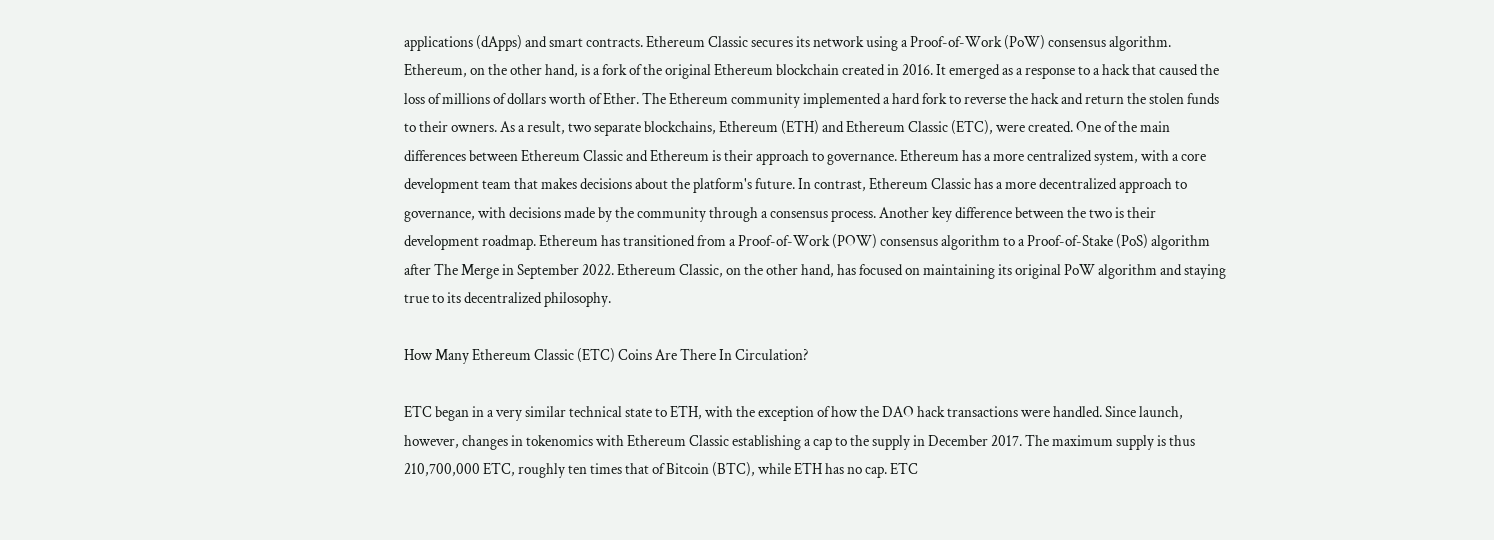applications (dApps) and smart contracts. Ethereum Classic secures its network using a Proof-of-Work (PoW) consensus algorithm. Ethereum, on the other hand, is a fork of the original Ethereum blockchain created in 2016. It emerged as a response to a hack that caused the loss of millions of dollars worth of Ether. The Ethereum community implemented a hard fork to reverse the hack and return the stolen funds to their owners. As a result, two separate blockchains, Ethereum (ETH) and Ethereum Classic (ETC), were created. One of the main differences between Ethereum Classic and Ethereum is their approach to governance. Ethereum has a more centralized system, with a core development team that makes decisions about the platform's future. In contrast, Ethereum Classic has a more decentralized approach to governance, with decisions made by the community through a consensus process. Another key difference between the two is their development roadmap. Ethereum has transitioned from a Proof-of-Work (POW) consensus algorithm to a Proof-of-Stake (PoS) algorithm after The Merge in September 2022. Ethereum Classic, on the other hand, has focused on maintaining its original PoW algorithm and staying true to its decentralized philosophy.

How Many Ethereum Classic (ETC) Coins Are There In Circulation?

ETC began in a very similar technical state to ETH, with the exception of how the DAO hack transactions were handled. Since launch, however, changes in tokenomics with Ethereum Classic establishing a cap to the supply in December 2017. The maximum supply is thus 210,700,000 ETC, roughly ten times that of Bitcoin (BTC), while ETH has no cap. ETC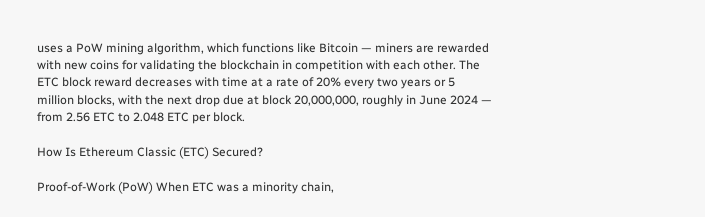uses a PoW mining algorithm, which functions like Bitcoin — miners are rewarded with new coins for validating the blockchain in competition with each other. The ETC block reward decreases with time at a rate of 20% every two years or 5 million blocks, with the next drop due at block 20,000,000, roughly in June 2024 — from 2.56 ETC to 2.048 ETC per block.

How Is Ethereum Classic (ETC) Secured?

Proof-of-Work (PoW) When ETC was a minority chain,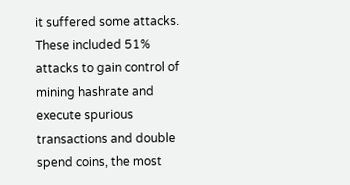it suffered some attacks. These included 51% attacks to gain control of mining hashrate and execute spurious transactions and double spend coins, the most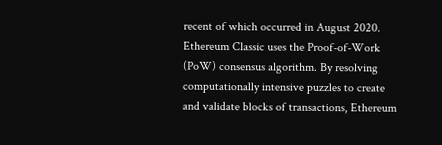recent of which occurred in August 2020. Ethereum Classic uses the Proof-of-Work (PoW) consensus algorithm. By resolving computationally intensive puzzles to create and validate blocks of transactions, Ethereum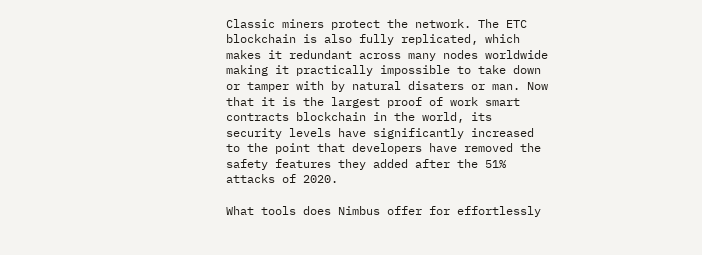Classic miners protect the network. The ETC blockchain is also fully replicated, which makes it redundant across many nodes worldwide making it practically impossible to take down or tamper with by natural disaters or man. Now that it is the largest proof of work smart contracts blockchain in the world, its security levels have significantly increased to the point that developers have removed the safety features they added after the 51% attacks of 2020.

What tools does Nimbus offer for effortlessly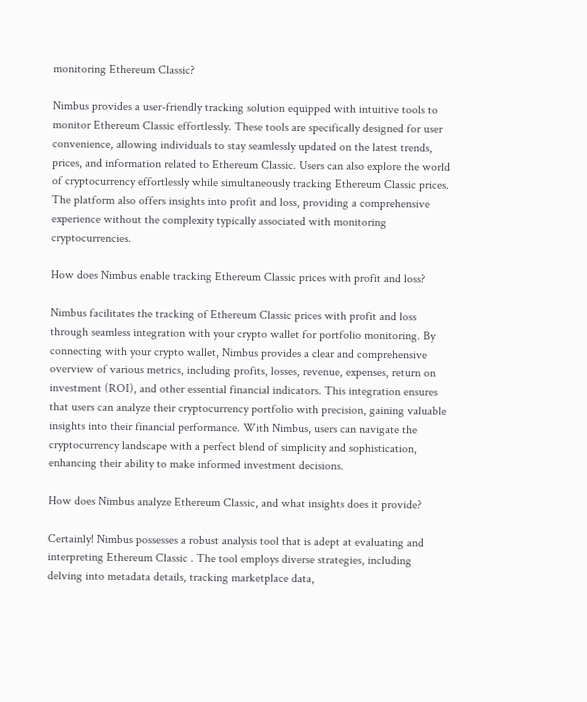monitoring Ethereum Classic?

Nimbus provides a user-friendly tracking solution equipped with intuitive tools to monitor Ethereum Classic effortlessly. These tools are specifically designed for user convenience, allowing individuals to stay seamlessly updated on the latest trends, prices, and information related to Ethereum Classic. Users can also explore the world of cryptocurrency effortlessly while simultaneously tracking Ethereum Classic prices. The platform also offers insights into profit and loss, providing a comprehensive experience without the complexity typically associated with monitoring cryptocurrencies.

How does Nimbus enable tracking Ethereum Classic prices with profit and loss?

Nimbus facilitates the tracking of Ethereum Classic prices with profit and loss through seamless integration with your crypto wallet for portfolio monitoring. By connecting with your crypto wallet, Nimbus provides a clear and comprehensive overview of various metrics, including profits, losses, revenue, expenses, return on investment (ROI), and other essential financial indicators. This integration ensures that users can analyze their cryptocurrency portfolio with precision, gaining valuable insights into their financial performance. With Nimbus, users can navigate the cryptocurrency landscape with a perfect blend of simplicity and sophistication, enhancing their ability to make informed investment decisions.

How does Nimbus analyze Ethereum Classic, and what insights does it provide?

Certainly! Nimbus possesses a robust analysis tool that is adept at evaluating and interpreting Ethereum Classic . The tool employs diverse strategies, including delving into metadata details, tracking marketplace data,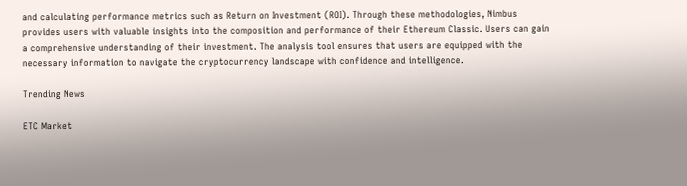and calculating performance metrics such as Return on Investment (ROI). Through these methodologies, Nimbus provides users with valuable insights into the composition and performance of their Ethereum Classic. Users can gain a comprehensive understanding of their investment. The analysis tool ensures that users are equipped with the necessary information to navigate the cryptocurrency landscape with confidence and intelligence.

Trending News

ETC Market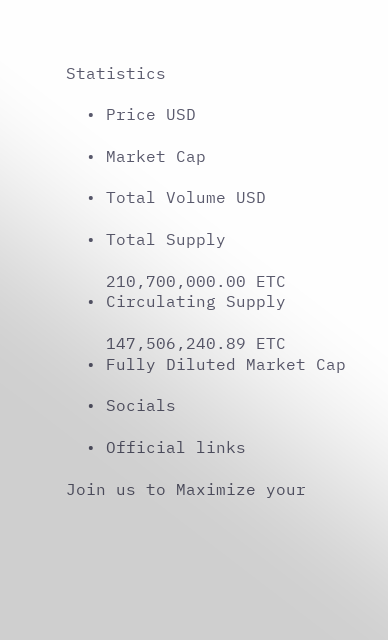Statistics

  • Price USD

  • Market Cap

  • Total Volume USD

  • Total Supply

    210,700,000.00 ETC
  • Circulating Supply

    147,506,240.89 ETC
  • Fully Diluted Market Cap

  • Socials

  • Official links

Join us to Maximize your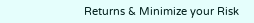Returns & Minimize your Risk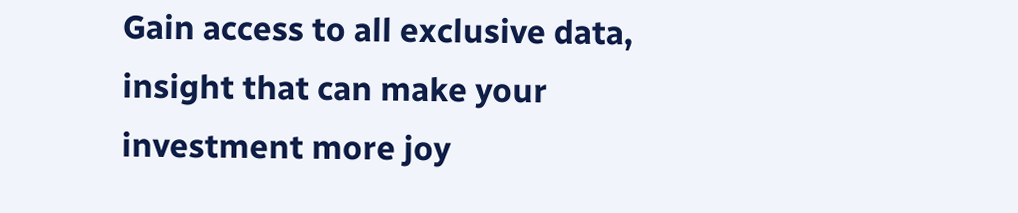Gain access to all exclusive data, insight that can make your investment more joy